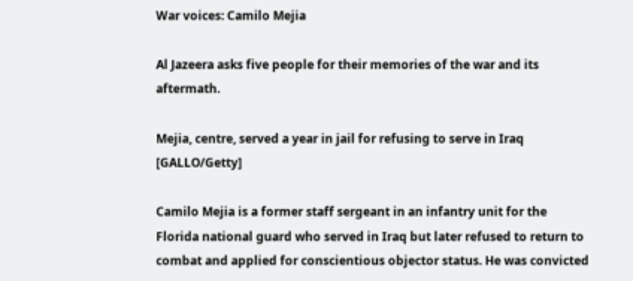War voices: Camilo Mejia

Al Jazeera asks five people for their memories of the war and its aftermath.

Mejia, centre, served a year in jail for refusing to serve in Iraq [GALLO/Getty]

Camilo Mejia is a former staff sergeant in an infantry unit for the Florida national guard who served in Iraq but later refused to return to combat and applied for conscientious objector status. He was convicted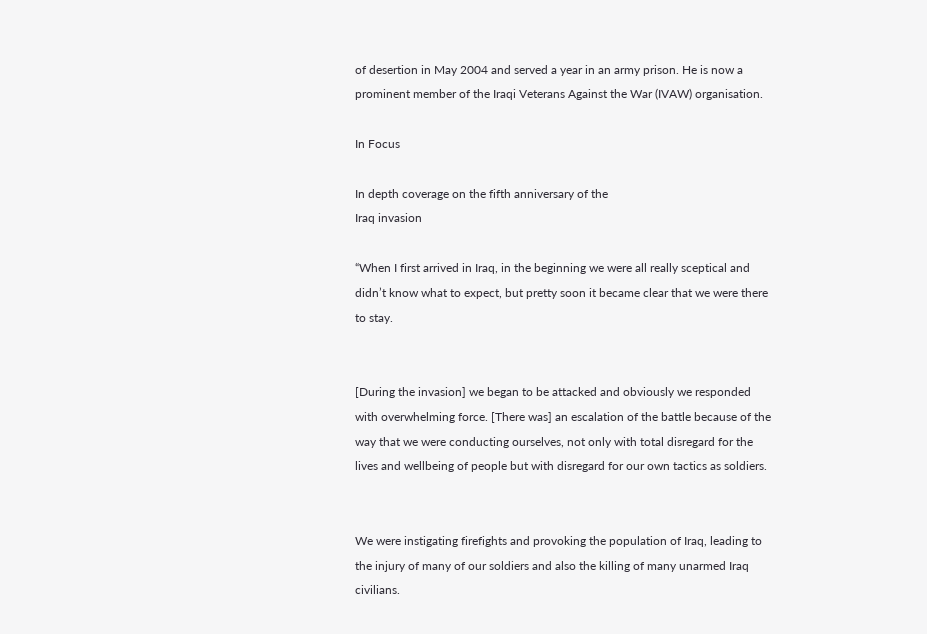of desertion in May 2004 and served a year in an army prison. He is now a prominent member of the Iraqi Veterans Against the War (IVAW) organisation.

In Focus

In depth coverage on the fifth anniversary of the
Iraq invasion

“When I first arrived in Iraq, in the beginning we were all really sceptical and didn’t know what to expect, but pretty soon it became clear that we were there to stay.


[During the invasion] we began to be attacked and obviously we responded with overwhelming force. [There was] an escalation of the battle because of the way that we were conducting ourselves, not only with total disregard for the lives and wellbeing of people but with disregard for our own tactics as soldiers.


We were instigating firefights and provoking the population of Iraq, leading to the injury of many of our soldiers and also the killing of many unarmed Iraq civilians.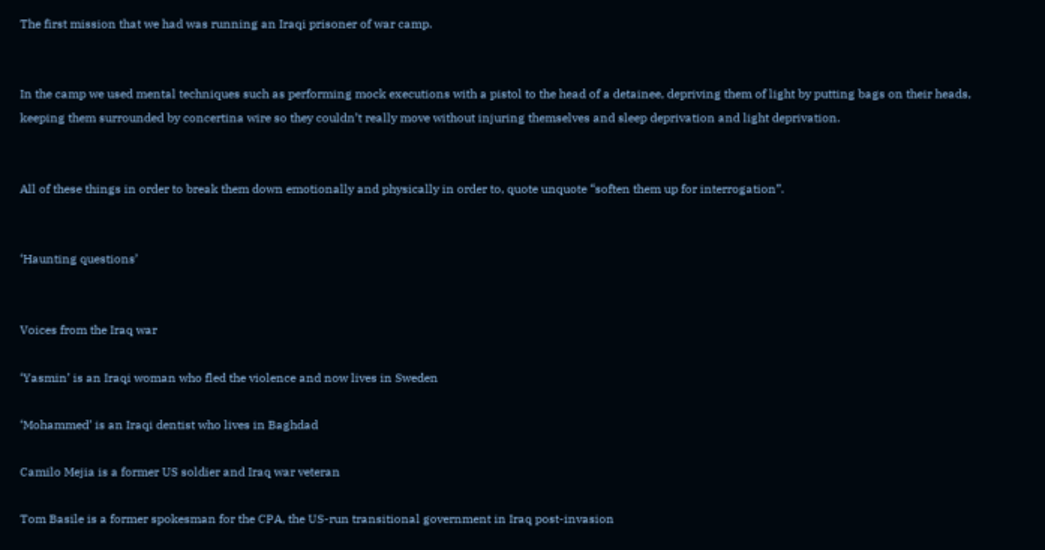The first mission that we had was running an Iraqi prisoner of war camp.


In the camp we used mental techniques such as performing mock executions with a pistol to the head of a detainee, depriving them of light by putting bags on their heads, keeping them surrounded by concertina wire so they couldn’t really move without injuring themselves and sleep deprivation and light deprivation.


All of these things in order to break them down emotionally and physically in order to, quote unquote “soften them up for interrogation”.


‘Haunting questions’


Voices from the Iraq war

‘Yasmin’ is an Iraqi woman who fled the violence and now lives in Sweden

‘Mohammed’ is an Iraqi dentist who lives in Baghdad

Camilo Mejia is a former US soldier and Iraq war veteran

Tom Basile is a former spokesman for the CPA, the US-run transitional government in Iraq post-invasion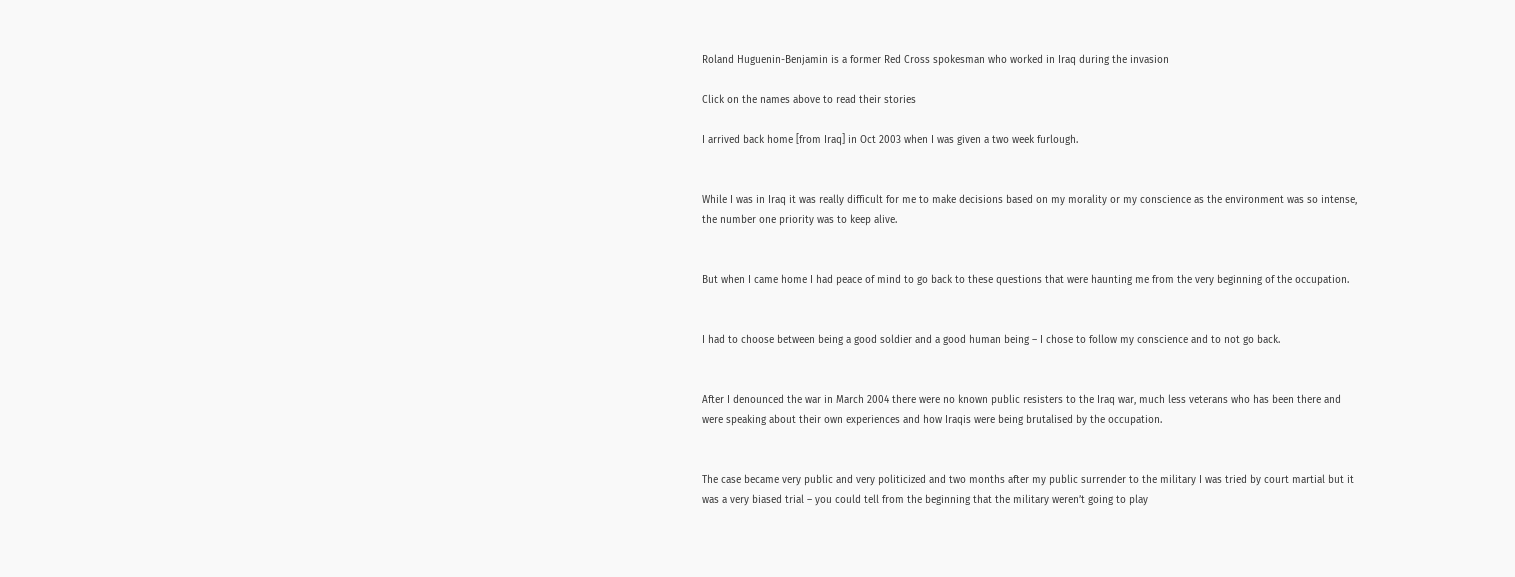Roland Huguenin-Benjamin is a former Red Cross spokesman who worked in Iraq during the invasion

Click on the names above to read their stories

I arrived back home [from Iraq] in Oct 2003 when I was given a two week furlough.


While I was in Iraq it was really difficult for me to make decisions based on my morality or my conscience as the environment was so intense, the number one priority was to keep alive.


But when I came home I had peace of mind to go back to these questions that were haunting me from the very beginning of the occupation.


I had to choose between being a good soldier and a good human being – I chose to follow my conscience and to not go back.


After I denounced the war in March 2004 there were no known public resisters to the Iraq war, much less veterans who has been there and were speaking about their own experiences and how Iraqis were being brutalised by the occupation.


The case became very public and very politicized and two months after my public surrender to the military I was tried by court martial but it was a very biased trial – you could tell from the beginning that the military weren’t going to play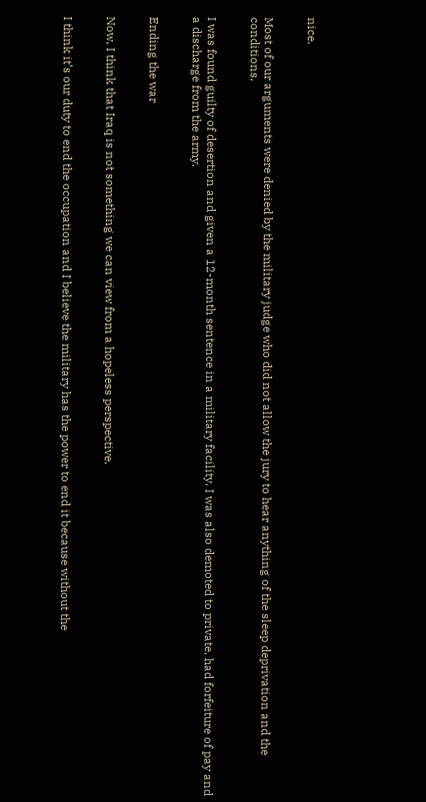nice.


Most of our arguments were denied by the military judge who did not allow the jury to hear anything of the sleep deprivation and the conditions.


I was found guilty of desertion and given a 12-month sentence in a military facility. I was also demoted to private, had forfeiture of pay and a discharge from the army.


Ending the war


Now, I think that Iraq is not something we can view from a hopeless perspective.


I think it’s our duty to end the occupation and I believe the military has the power to end it because without the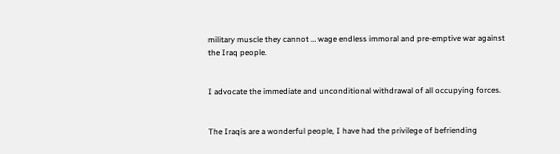military muscle they cannot … wage endless immoral and pre-emptive war against the Iraq people.


I advocate the immediate and unconditional withdrawal of all occupying forces.


The Iraqis are a wonderful people, I have had the privilege of befriending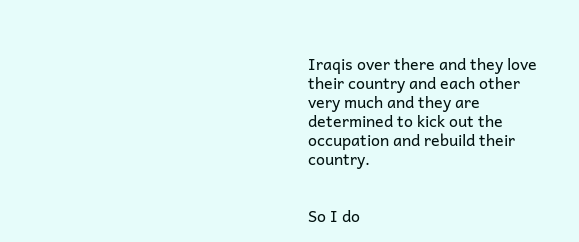Iraqis over there and they love their country and each other very much and they are determined to kick out the occupation and rebuild their country.


So I do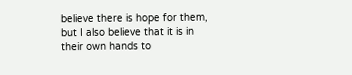believe there is hope for them, but I also believe that it is in their own hands to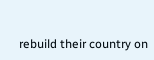rebuild their country on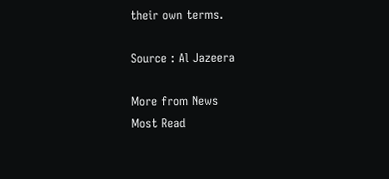their own terms.

Source : Al Jazeera

More from News
Most Read